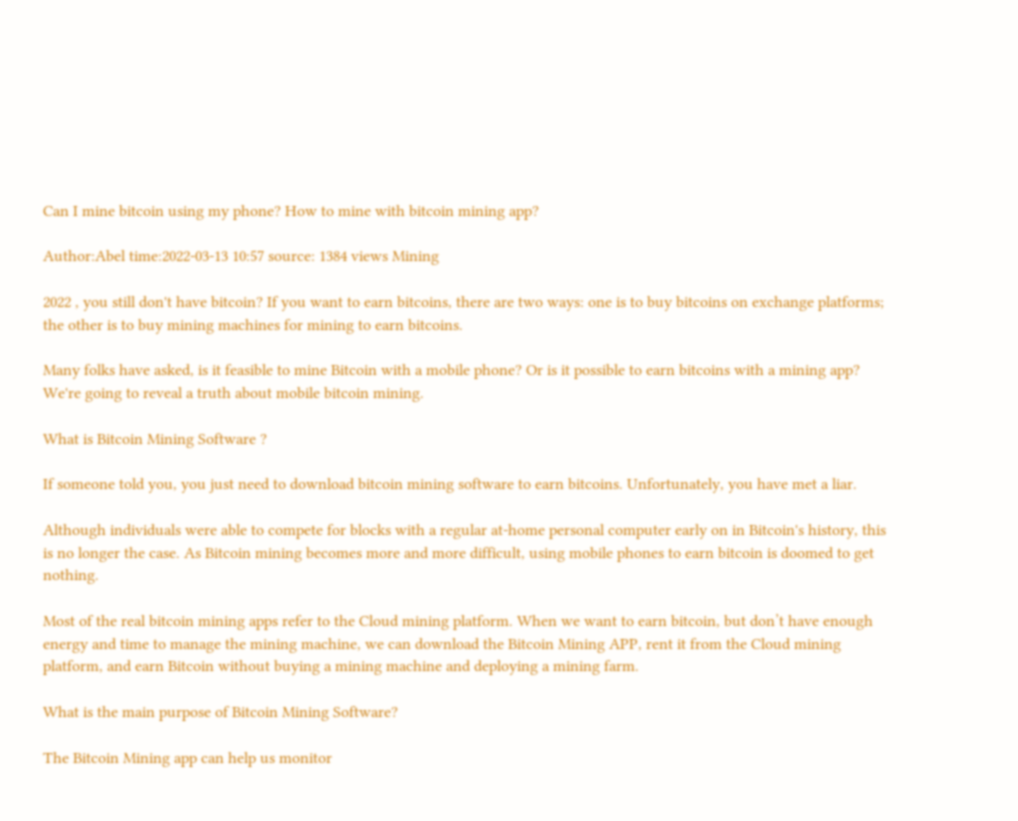Can I mine bitcoin using my phone? How to mine with bitcoin mining app?

Author:Abel time:2022-03-13 10:57 source: 1384 views Mining

2022 , you still don't have bitcoin? If you want to earn bitcoins, there are two ways: one is to buy bitcoins on exchange platforms; the other is to buy mining machines for mining to earn bitcoins.

Many folks have asked, is it feasible to mine Bitcoin with a mobile phone? Or is it possible to earn bitcoins with a mining app? We're going to reveal a truth about mobile bitcoin mining.

What is Bitcoin Mining Software ?

If someone told you, you just need to download bitcoin mining software to earn bitcoins. Unfortunately, you have met a liar.

Although individuals were able to compete for blocks with a regular at-home personal computer early on in Bitcoin's history, this is no longer the case. As Bitcoin mining becomes more and more difficult, using mobile phones to earn bitcoin is doomed to get nothing.

Most of the real bitcoin mining apps refer to the Cloud mining platform. When we want to earn bitcoin, but don’t have enough energy and time to manage the mining machine, we can download the Bitcoin Mining APP, rent it from the Cloud mining platform, and earn Bitcoin without buying a mining machine and deploying a mining farm.

What is the main purpose of Bitcoin Mining Software?

The Bitcoin Mining app can help us monitor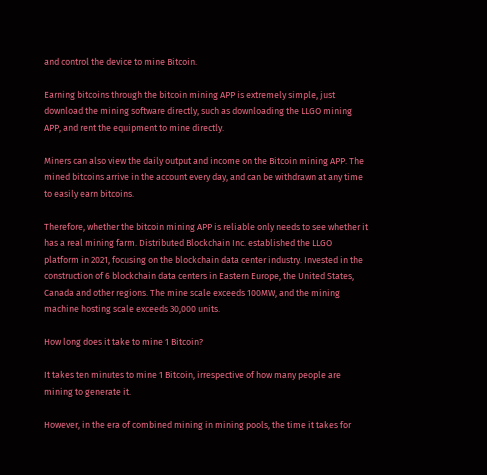and control the device to mine Bitcoin.

Earning bitcoins through the bitcoin mining APP is extremely simple, just download the mining software directly, such as downloading the LLGO mining APP, and rent the equipment to mine directly.

Miners can also view the daily output and income on the Bitcoin mining APP. The mined bitcoins arrive in the account every day, and can be withdrawn at any time to easily earn bitcoins.

Therefore, whether the bitcoin mining APP is reliable only needs to see whether it has a real mining farm. Distributed Blockchain Inc. established the LLGO platform in 2021, focusing on the blockchain data center industry. Invested in the construction of 6 blockchain data centers in Eastern Europe, the United States, Canada and other regions. The mine scale exceeds 100MW, and the mining machine hosting scale exceeds 30,000 units.

How long does it take to mine 1 Bitcoin?

It takes ten minutes to mine 1 Bitcoin, irrespective of how many people are mining to generate it.

However, in the era of combined mining in mining pools, the time it takes for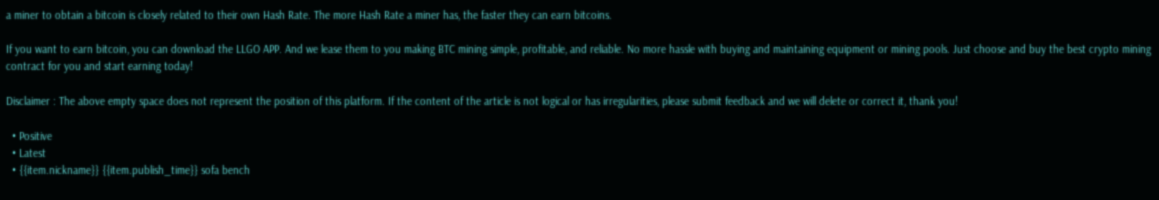a miner to obtain a bitcoin is closely related to their own Hash Rate. The more Hash Rate a miner has, the faster they can earn bitcoins.

If you want to earn bitcoin, you can download the LLGO APP. And we lease them to you making BTC mining simple, profitable, and reliable. No more hassle with buying and maintaining equipment or mining pools. Just choose and buy the best crypto mining contract for you and start earning today!

Disclaimer : The above empty space does not represent the position of this platform. If the content of the article is not logical or has irregularities, please submit feedback and we will delete or correct it, thank you!

  • Positive
  • Latest
  • {{item.nickname}} {{item.publish_time}} sofa bench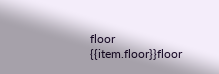floor {{item.floor}}floor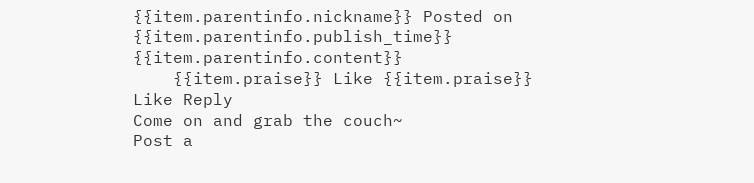{{item.parentinfo.nickname}} Posted on {{item.parentinfo.publish_time}} {{item.parentinfo.content}}
    {{item.praise}} Like {{item.praise}} Like Reply
Come on and grab the couch~
Post a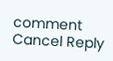comment
Cancel Reply